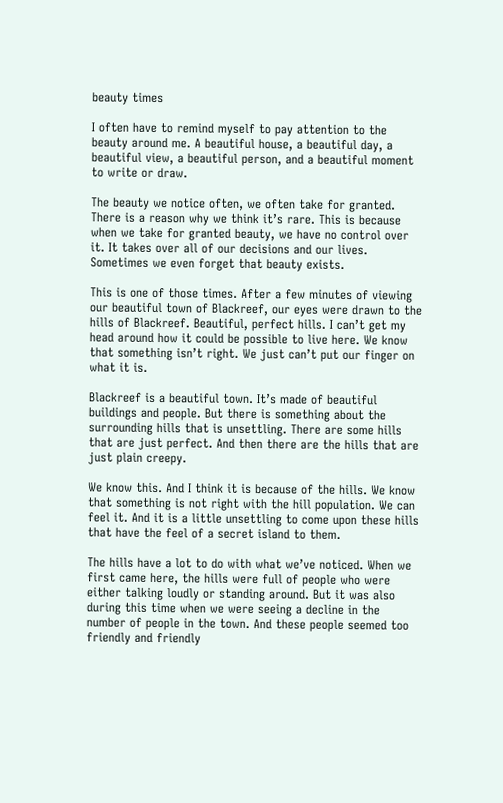beauty times

I often have to remind myself to pay attention to the beauty around me. A beautiful house, a beautiful day, a beautiful view, a beautiful person, and a beautiful moment to write or draw.

The beauty we notice often, we often take for granted. There is a reason why we think it’s rare. This is because when we take for granted beauty, we have no control over it. It takes over all of our decisions and our lives. Sometimes we even forget that beauty exists.

This is one of those times. After a few minutes of viewing our beautiful town of Blackreef, our eyes were drawn to the hills of Blackreef. Beautiful, perfect hills. I can’t get my head around how it could be possible to live here. We know that something isn’t right. We just can’t put our finger on what it is.

Blackreef is a beautiful town. It’s made of beautiful buildings and people. But there is something about the surrounding hills that is unsettling. There are some hills that are just perfect. And then there are the hills that are just plain creepy.

We know this. And I think it is because of the hills. We know that something is not right with the hill population. We can feel it. And it is a little unsettling to come upon these hills that have the feel of a secret island to them.

The hills have a lot to do with what we’ve noticed. When we first came here, the hills were full of people who were either talking loudly or standing around. But it was also during this time when we were seeing a decline in the number of people in the town. And these people seemed too friendly and friendly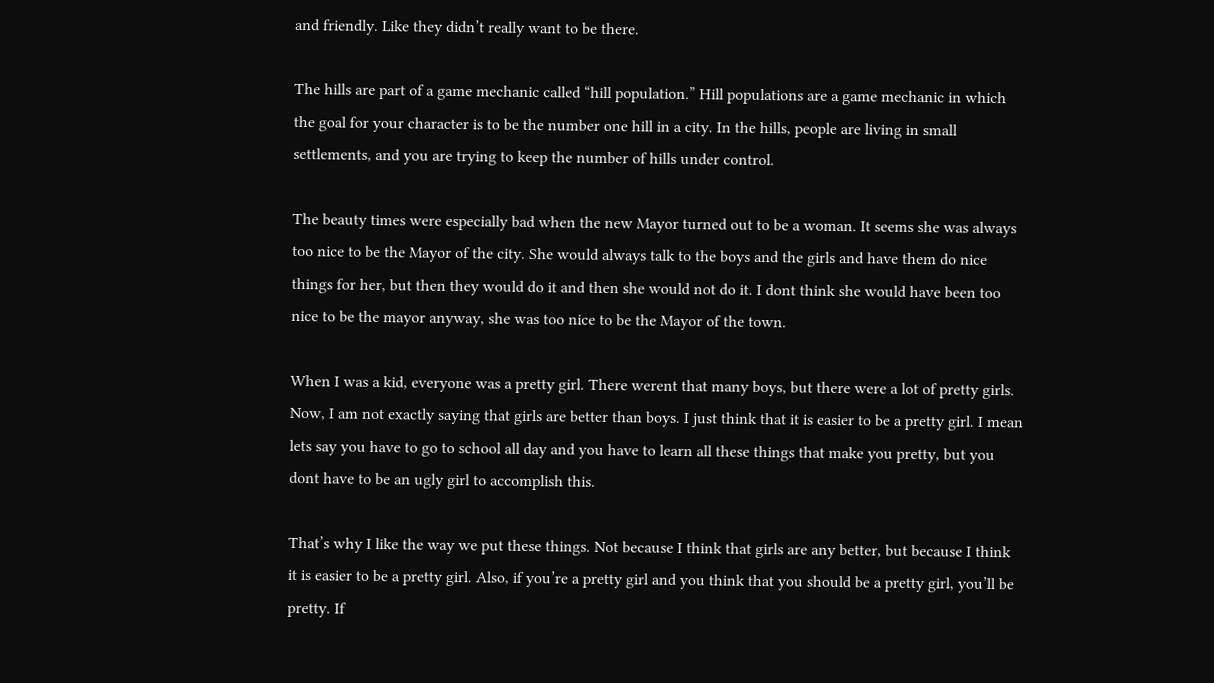and friendly. Like they didn’t really want to be there.

The hills are part of a game mechanic called “hill population.” Hill populations are a game mechanic in which the goal for your character is to be the number one hill in a city. In the hills, people are living in small settlements, and you are trying to keep the number of hills under control.

The beauty times were especially bad when the new Mayor turned out to be a woman. It seems she was always too nice to be the Mayor of the city. She would always talk to the boys and the girls and have them do nice things for her, but then they would do it and then she would not do it. I dont think she would have been too nice to be the mayor anyway, she was too nice to be the Mayor of the town.

When I was a kid, everyone was a pretty girl. There werent that many boys, but there were a lot of pretty girls. Now, I am not exactly saying that girls are better than boys. I just think that it is easier to be a pretty girl. I mean lets say you have to go to school all day and you have to learn all these things that make you pretty, but you dont have to be an ugly girl to accomplish this.

That’s why I like the way we put these things. Not because I think that girls are any better, but because I think it is easier to be a pretty girl. Also, if you’re a pretty girl and you think that you should be a pretty girl, you’ll be pretty. If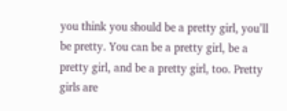you think you should be a pretty girl, you’ll be pretty. You can be a pretty girl, be a pretty girl, and be a pretty girl, too. Pretty girls are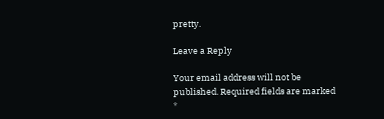pretty.

Leave a Reply

Your email address will not be published. Required fields are marked *